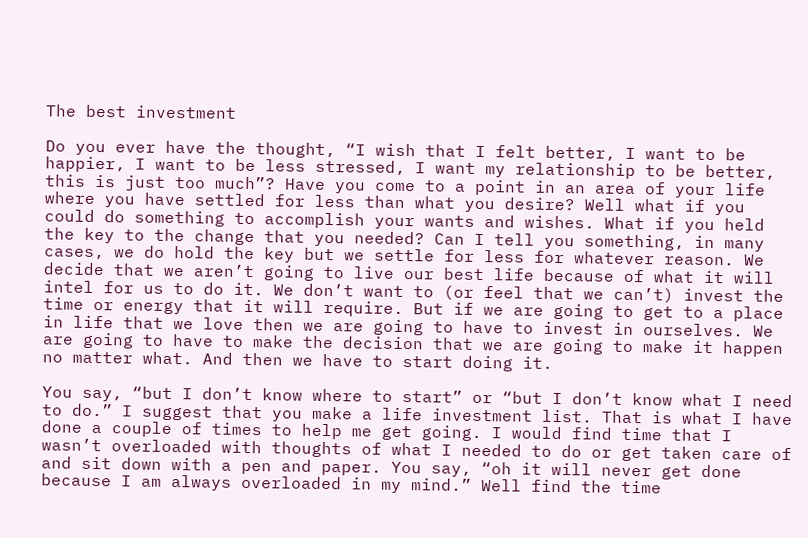The best investment

Do you ever have the thought, “I wish that I felt better, I want to be happier, I want to be less stressed, I want my relationship to be better, this is just too much”? Have you come to a point in an area of your life where you have settled for less than what you desire? Well what if you could do something to accomplish your wants and wishes. What if you held the key to the change that you needed? Can I tell you something, in many cases, we do hold the key but we settle for less for whatever reason. We decide that we aren’t going to live our best life because of what it will intel for us to do it. We don’t want to (or feel that we can’t) invest the time or energy that it will require. But if we are going to get to a place in life that we love then we are going to have to invest in ourselves. We are going to have to make the decision that we are going to make it happen no matter what. And then we have to start doing it.

You say, “but I don’t know where to start” or “but I don’t know what I need to do.” I suggest that you make a life investment list. That is what I have done a couple of times to help me get going. I would find time that I wasn’t overloaded with thoughts of what I needed to do or get taken care of and sit down with a pen and paper. You say, “oh it will never get done because I am always overloaded in my mind.” Well find the time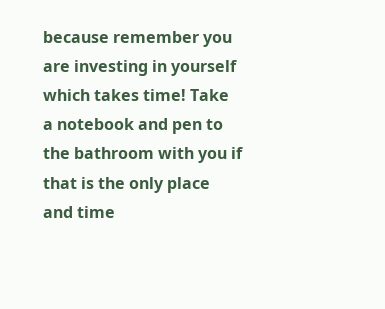because remember you are investing in yourself which takes time! Take a notebook and pen to the bathroom with you if that is the only place and time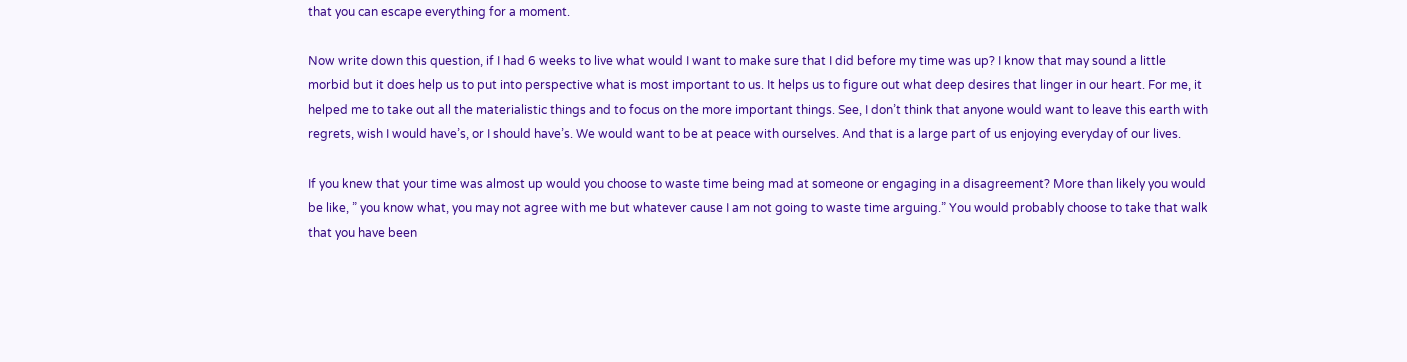that you can escape everything for a moment.

Now write down this question, if I had 6 weeks to live what would I want to make sure that I did before my time was up? I know that may sound a little morbid but it does help us to put into perspective what is most important to us. It helps us to figure out what deep desires that linger in our heart. For me, it helped me to take out all the materialistic things and to focus on the more important things. See, I don’t think that anyone would want to leave this earth with regrets, wish I would have’s, or I should have’s. We would want to be at peace with ourselves. And that is a large part of us enjoying everyday of our lives.

If you knew that your time was almost up would you choose to waste time being mad at someone or engaging in a disagreement? More than likely you would be like, ” you know what, you may not agree with me but whatever cause I am not going to waste time arguing.” You would probably choose to take that walk that you have been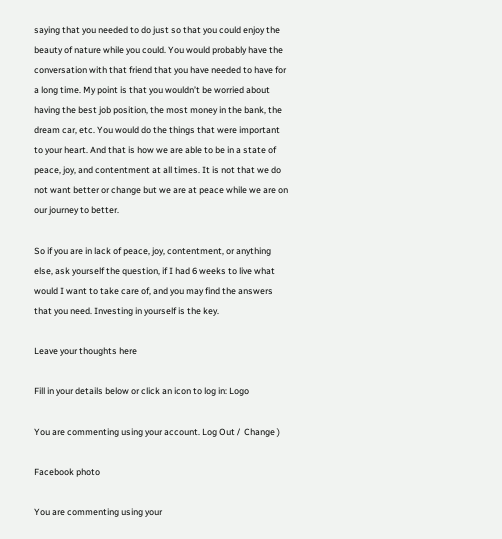saying that you needed to do just so that you could enjoy the beauty of nature while you could. You would probably have the conversation with that friend that you have needed to have for a long time. My point is that you wouldn’t be worried about having the best job position, the most money in the bank, the dream car, etc. You would do the things that were important to your heart. And that is how we are able to be in a state of peace, joy, and contentment at all times. It is not that we do not want better or change but we are at peace while we are on our journey to better.

So if you are in lack of peace, joy, contentment, or anything else, ask yourself the question, if I had 6 weeks to live what would I want to take care of, and you may find the answers that you need. Investing in yourself is the key.

Leave your thoughts here

Fill in your details below or click an icon to log in: Logo

You are commenting using your account. Log Out /  Change )

Facebook photo

You are commenting using your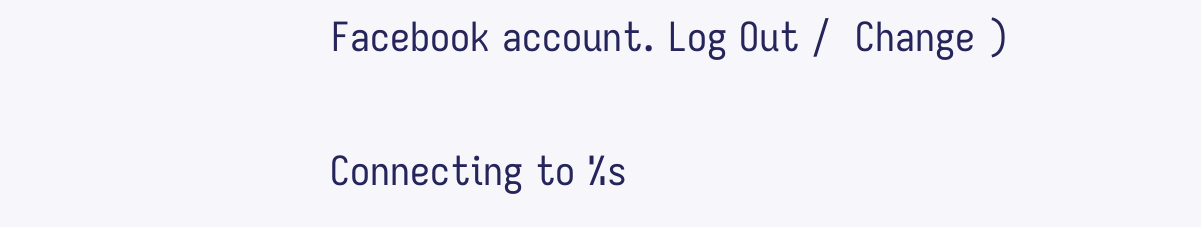Facebook account. Log Out /  Change )

Connecting to %s